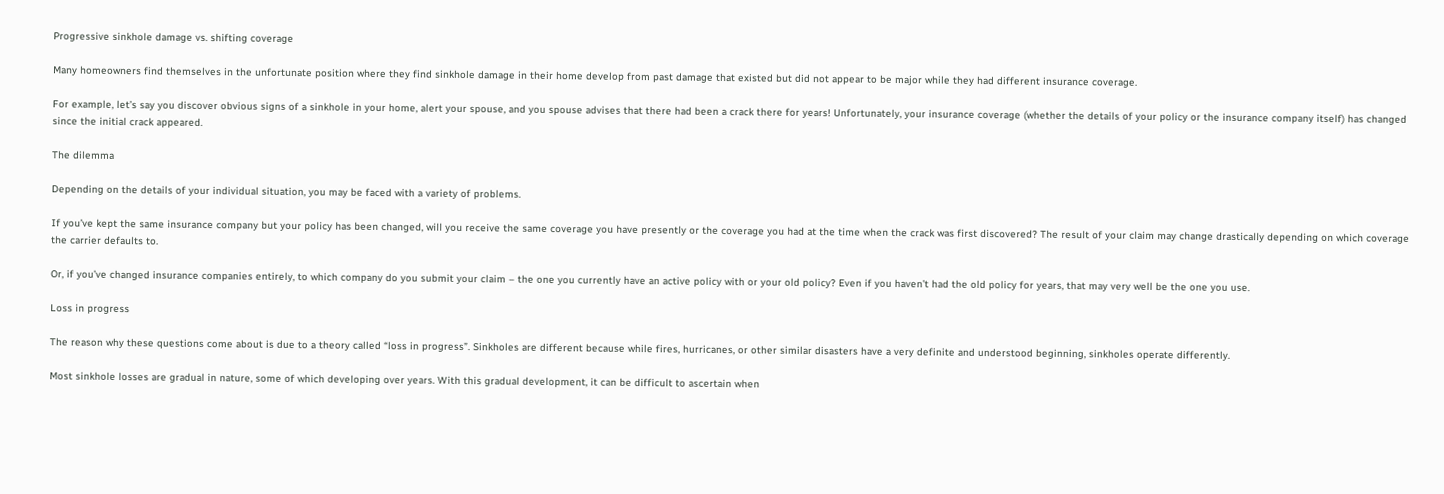Progressive sinkhole damage vs. shifting coverage

Many homeowners find themselves in the unfortunate position where they find sinkhole damage in their home develop from past damage that existed but did not appear to be major while they had different insurance coverage.

For example, let’s say you discover obvious signs of a sinkhole in your home, alert your spouse, and you spouse advises that there had been a crack there for years! Unfortunately, your insurance coverage (whether the details of your policy or the insurance company itself) has changed since the initial crack appeared.

The dilemma

Depending on the details of your individual situation, you may be faced with a variety of problems.

If you’ve kept the same insurance company but your policy has been changed, will you receive the same coverage you have presently or the coverage you had at the time when the crack was first discovered? The result of your claim may change drastically depending on which coverage the carrier defaults to.

Or, if you’ve changed insurance companies entirely, to which company do you submit your claim – the one you currently have an active policy with or your old policy? Even if you haven’t had the old policy for years, that may very well be the one you use.

Loss in progress

The reason why these questions come about is due to a theory called “loss in progress”. Sinkholes are different because while fires, hurricanes, or other similar disasters have a very definite and understood beginning, sinkholes operate differently.

Most sinkhole losses are gradual in nature, some of which developing over years. With this gradual development, it can be difficult to ascertain when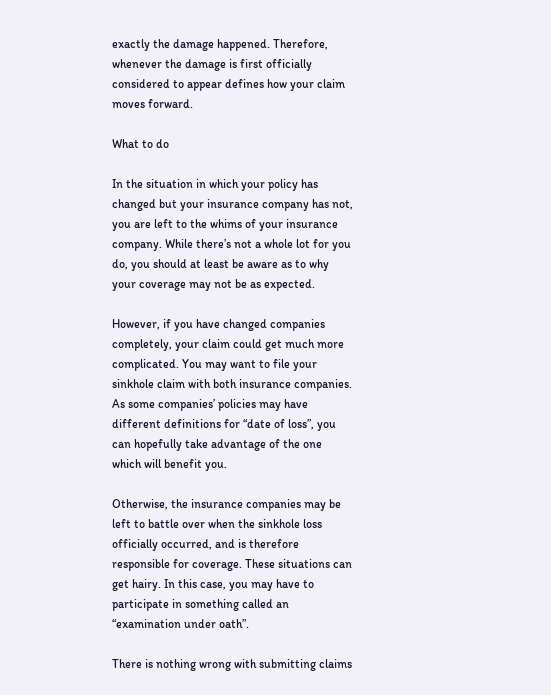exactly the damage happened. Therefore, whenever the damage is first officially considered to appear defines how your claim moves forward.

What to do

In the situation in which your policy has changed but your insurance company has not, you are left to the whims of your insurance company. While there’s not a whole lot for you do, you should at least be aware as to why your coverage may not be as expected.

However, if you have changed companies completely, your claim could get much more complicated. You may want to file your sinkhole claim with both insurance companies. As some companies’ policies may have different definitions for “date of loss”, you can hopefully take advantage of the one which will benefit you.

Otherwise, the insurance companies may be left to battle over when the sinkhole loss officially occurred, and is therefore responsible for coverage. These situations can get hairy. In this case, you may have to participate in something called an “examination under oath”.

There is nothing wrong with submitting claims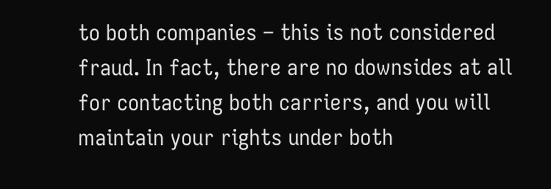to both companies – this is not considered fraud. In fact, there are no downsides at all for contacting both carriers, and you will maintain your rights under both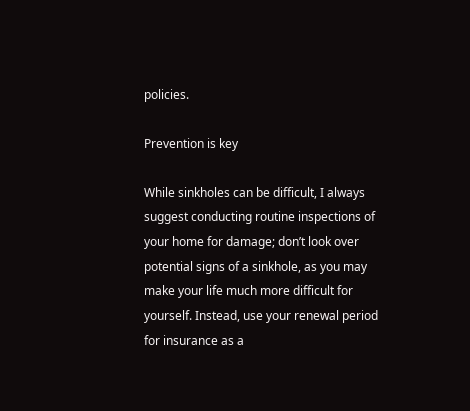policies.

Prevention is key

While sinkholes can be difficult, I always suggest conducting routine inspections of your home for damage; don’t look over potential signs of a sinkhole, as you may make your life much more difficult for yourself. Instead, use your renewal period for insurance as a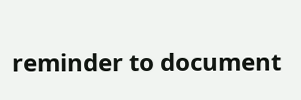reminder to document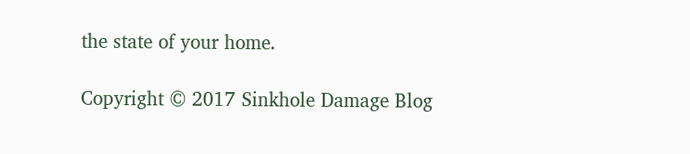the state of your home.

Copyright © 2017 Sinkhole Damage Blog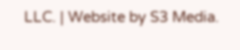LLC. | Website by S3 Media.